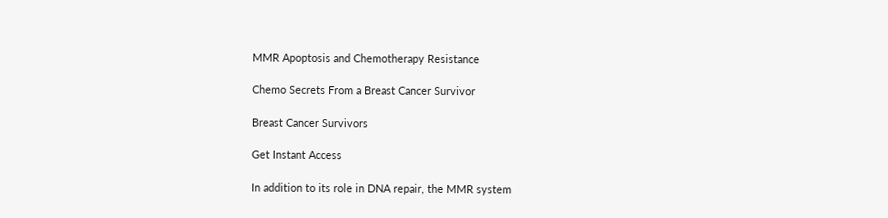MMR Apoptosis and Chemotherapy Resistance

Chemo Secrets From a Breast Cancer Survivor

Breast Cancer Survivors

Get Instant Access

In addition to its role in DNA repair, the MMR system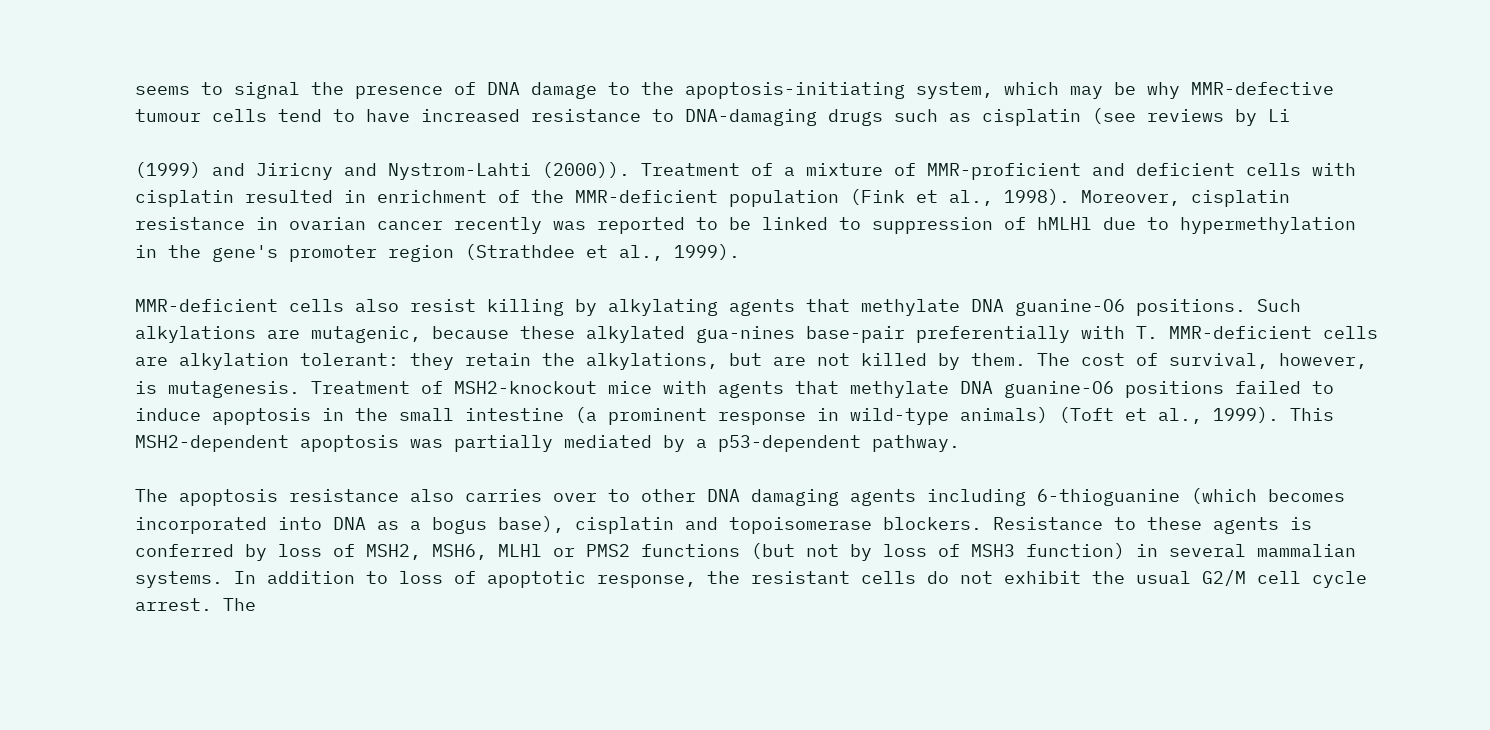seems to signal the presence of DNA damage to the apoptosis-initiating system, which may be why MMR-defective tumour cells tend to have increased resistance to DNA-damaging drugs such as cisplatin (see reviews by Li

(1999) and Jiricny and Nystrom-Lahti (2000)). Treatment of a mixture of MMR-proficient and deficient cells with cisplatin resulted in enrichment of the MMR-deficient population (Fink et al., 1998). Moreover, cisplatin resistance in ovarian cancer recently was reported to be linked to suppression of hMLHl due to hypermethylation in the gene's promoter region (Strathdee et al., 1999).

MMR-deficient cells also resist killing by alkylating agents that methylate DNA guanine-O6 positions. Such alkylations are mutagenic, because these alkylated gua-nines base-pair preferentially with T. MMR-deficient cells are alkylation tolerant: they retain the alkylations, but are not killed by them. The cost of survival, however, is mutagenesis. Treatment of MSH2-knockout mice with agents that methylate DNA guanine-O6 positions failed to induce apoptosis in the small intestine (a prominent response in wild-type animals) (Toft et al., 1999). This MSH2-dependent apoptosis was partially mediated by a p53-dependent pathway.

The apoptosis resistance also carries over to other DNA damaging agents including 6-thioguanine (which becomes incorporated into DNA as a bogus base), cisplatin and topoisomerase blockers. Resistance to these agents is conferred by loss of MSH2, MSH6, MLHl or PMS2 functions (but not by loss of MSH3 function) in several mammalian systems. In addition to loss of apoptotic response, the resistant cells do not exhibit the usual G2/M cell cycle arrest. The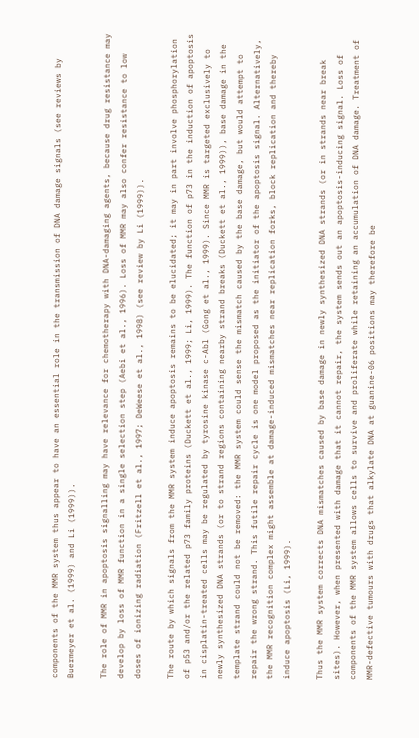components of the MMR system thus appear to have an essential role in the transmission of DNA damage signals (see reviews by Buermeyer et al. (1999) and Li (1999)).

The role of MMR in apoptosis signalling may have relevance for chemotherapy with DNA-damaging agents, because drug resistance may develop by loss of MMR function in a single selection step (Aebi et al., 1996). Loss of MMR may also confer resistance to low doses of ionizing radiation (Fritzell et al., 1997; DeWeese et al., 1998) (see review by Li (1999)).

The route by which signals from the MMR system induce apoptosis remains to be elucidated; it may in part involve phosphorylation of p53 and/or the related p73 family proteins (Duckett et al., 1999; Li, 1999). The function of p73 in the induction of apoptosis in cisplatin-treated cells may be regulated by tyrosine kinase c-Abl (Gong et al., 1999). Since MMR is targeted exclusively to newly synthesized DNA strands (or to strand regions containing nearby strand breaks (Duckett et al., 1999)), base damage in the template strand could not be removed: the MMR system could sense the mismatch caused by the base damage, but would attempt to repair the wrong strand. This futile repair cycle is one model proposed as the initiator of the apoptosis signal. Alternatively, the MMR recognition complex might assemble at damage-induced mismatches near replication forks, block replication and thereby induce apoptosis (Li, 1999).

Thus the MMR system corrects DNA mismatches caused by base damage in newly synthesized DNA strands (or in strands near break sites). However, when presented with damage that it cannot repair, the system sends out an apoptosis-inducing signal. Loss of components of the MMR system allows cells to survive and proliferate while retaining an accumulation of DNA damage. Treatment of MMR-defective tumours with drugs that alkylate DNA at guanine-06 positions may therefore be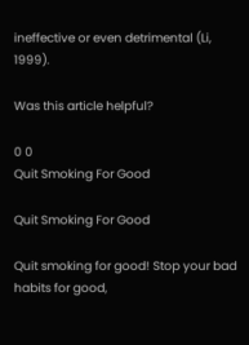ineffective or even detrimental (Li, 1999).

Was this article helpful?

0 0
Quit Smoking For Good

Quit Smoking For Good

Quit smoking for good! Stop your bad habits for good,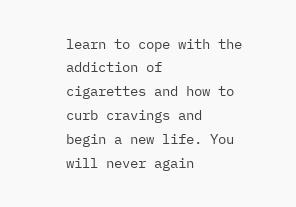learn to cope with the addiction of cigarettes and how to curb cravings and begin a new life. You will never again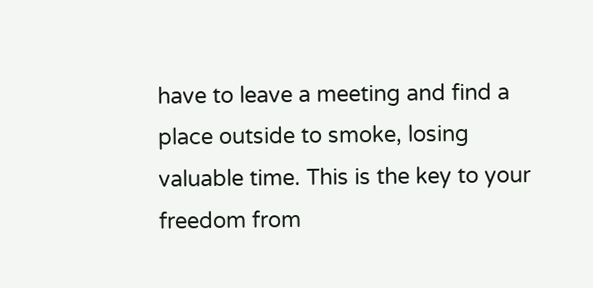have to leave a meeting and find a place outside to smoke, losing valuable time. This is the key to your freedom from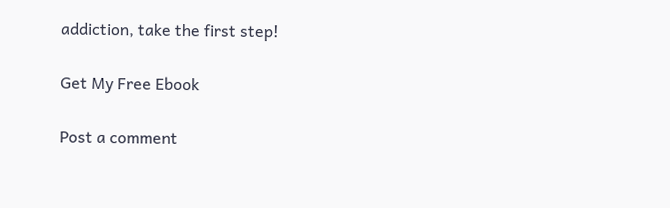addiction, take the first step!

Get My Free Ebook

Post a comment